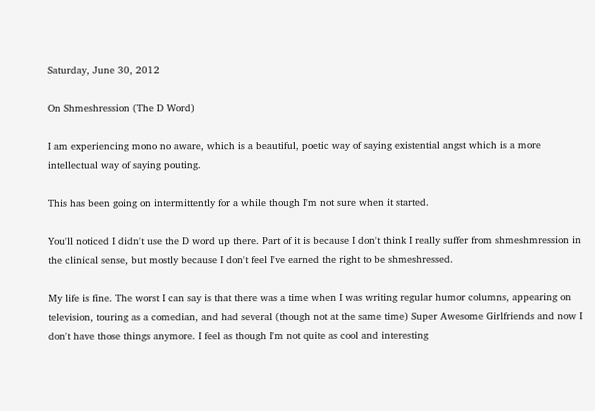Saturday, June 30, 2012

On Shmeshression (The D Word)

I am experiencing mono no aware, which is a beautiful, poetic way of saying existential angst which is a more intellectual way of saying pouting.

This has been going on intermittently for a while though I'm not sure when it started.

You'll noticed I didn't use the D word up there. Part of it is because I don't think I really suffer from shmeshmression in the clinical sense, but mostly because I don't feel I've earned the right to be shmeshressed.

My life is fine. The worst I can say is that there was a time when I was writing regular humor columns, appearing on television, touring as a comedian, and had several (though not at the same time) Super Awesome Girlfriends and now I don't have those things anymore. I feel as though I'm not quite as cool and interesting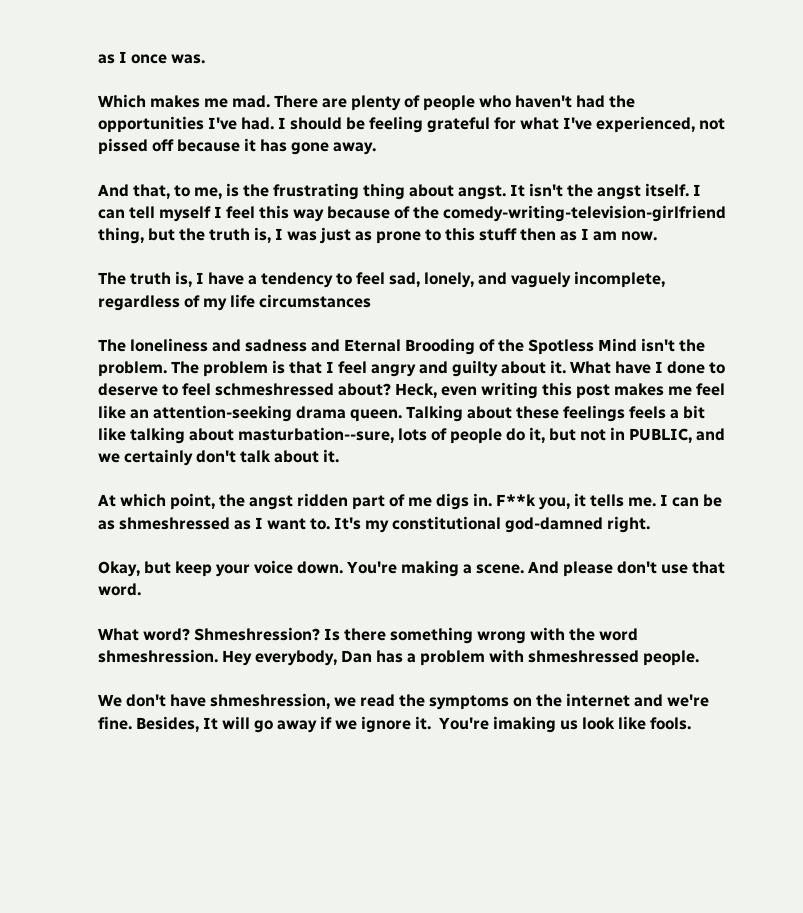as I once was.

Which makes me mad. There are plenty of people who haven't had the opportunities I've had. I should be feeling grateful for what I've experienced, not pissed off because it has gone away.

And that, to me, is the frustrating thing about angst. It isn't the angst itself. I can tell myself I feel this way because of the comedy-writing-television-girlfriend thing, but the truth is, I was just as prone to this stuff then as I am now.

The truth is, I have a tendency to feel sad, lonely, and vaguely incomplete, regardless of my life circumstances

The loneliness and sadness and Eternal Brooding of the Spotless Mind isn't the problem. The problem is that I feel angry and guilty about it. What have I done to deserve to feel schmeshressed about? Heck, even writing this post makes me feel like an attention-seeking drama queen. Talking about these feelings feels a bit like talking about masturbation--sure, lots of people do it, but not in PUBLIC, and we certainly don't talk about it.

At which point, the angst ridden part of me digs in. F**k you, it tells me. I can be as shmeshressed as I want to. It's my constitutional god-damned right.

Okay, but keep your voice down. You're making a scene. And please don't use that word.

What word? Shmeshression? Is there something wrong with the word shmeshression. Hey everybody, Dan has a problem with shmeshressed people.

We don't have shmeshression, we read the symptoms on the internet and we're fine. Besides, It will go away if we ignore it.  You're imaking us look like fools.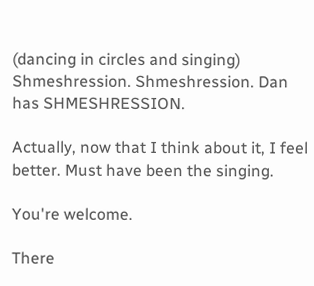(dancing in circles and singing) Shmeshression. Shmeshression. Dan has SHMESHRESSION.

Actually, now that I think about it, I feel better. Must have been the singing.

You're welcome.

There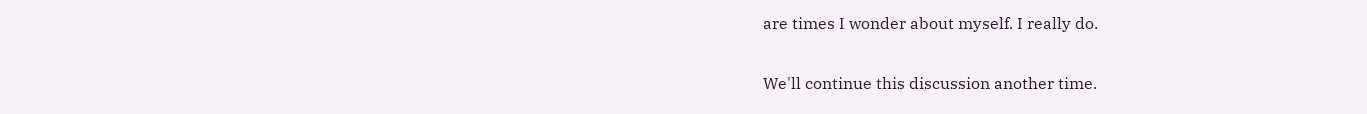are times I wonder about myself. I really do.

We'll continue this discussion another time.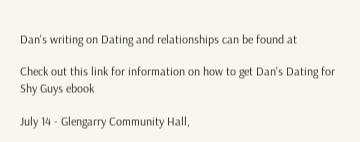Dan's writing on Dating and relationships can be found at

Check out this link for information on how to get Dan's Dating for Shy Guys ebook

July 14 - Glengarry Community Hall,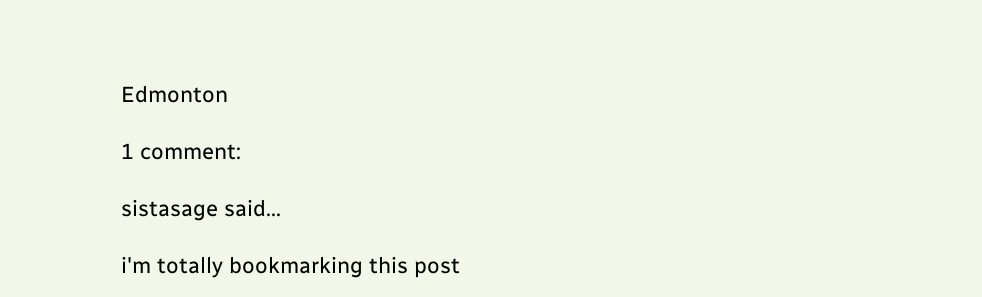Edmonton

1 comment:

sistasage said...

i'm totally bookmarking this post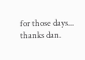for those days... thanks dan.